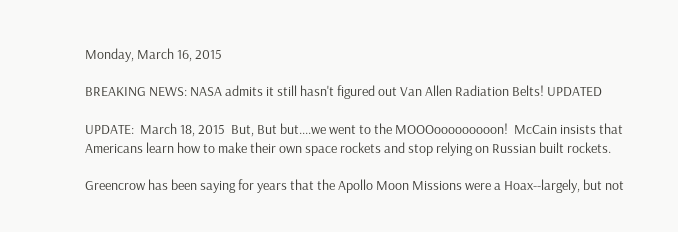Monday, March 16, 2015

BREAKING NEWS: NASA admits it still hasn't figured out Van Allen Radiation Belts! UPDATED

UPDATE:  March 18, 2015  But, But but....we went to the MOOOooooooooon!  McCain insists that Americans learn how to make their own space rockets and stop relying on Russian built rockets.

Greencrow has been saying for years that the Apollo Moon Missions were a Hoax--largely, but not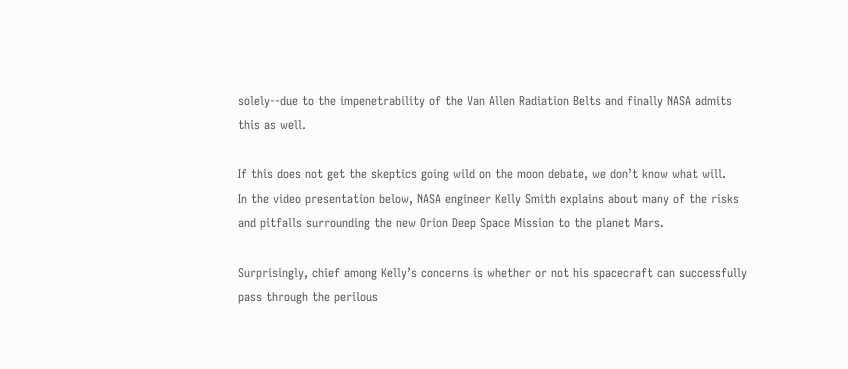solely--due to the impenetrability of the Van Allen Radiation Belts and finally NASA admits this as well.

If this does not get the skeptics going wild on the moon debate, we don’t know what will.
In the video presentation below, NASA engineer Kelly Smith explains about many of the risks and pitfalls surrounding the new Orion Deep Space Mission to the planet Mars.

Surprisingly, chief among Kelly’s concerns is whether or not his spacecraft can successfully pass through the perilous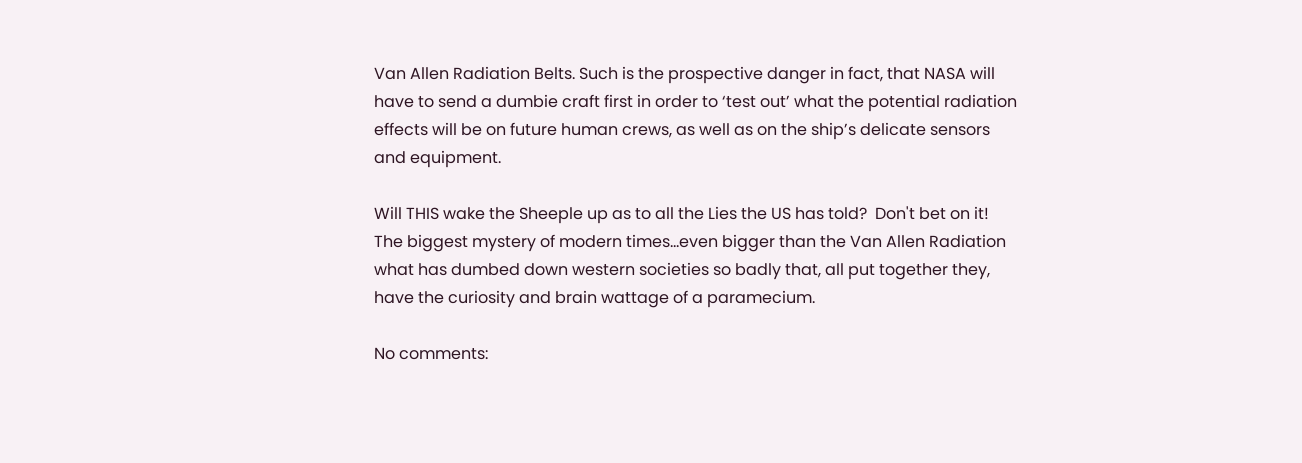Van Allen Radiation Belts. Such is the prospective danger in fact, that NASA will have to send a dumbie craft first in order to ‘test out’ what the potential radiation effects will be on future human crews, as well as on the ship’s delicate sensors and equipment.

Will THIS wake the Sheeple up as to all the Lies the US has told?  Don't bet on it!  The biggest mystery of modern times...even bigger than the Van Allen Radiation what has dumbed down western societies so badly that, all put together they, have the curiosity and brain wattage of a paramecium.

No comments: